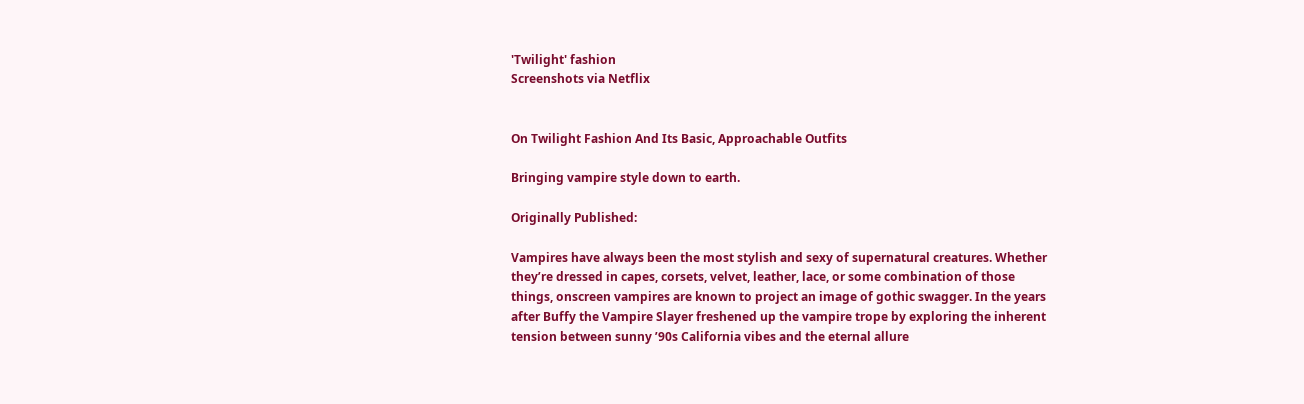'Twilight' fashion
Screenshots via Netflix


On Twilight Fashion And Its Basic, Approachable Outfits

Bringing vampire style down to earth.

Originally Published:

Vampires have always been the most stylish and sexy of supernatural creatures. Whether they’re dressed in capes, corsets, velvet, leather, lace, or some combination of those things, onscreen vampires are known to project an image of gothic swagger. In the years after Buffy the Vampire Slayer freshened up the vampire trope by exploring the inherent tension between sunny ’90s California vibes and the eternal allure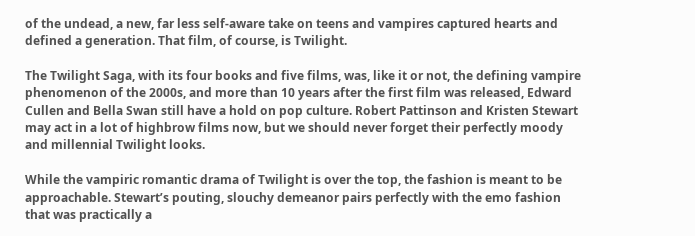of the undead, a new, far less self-aware take on teens and vampires captured hearts and defined a generation. That film, of course, is Twilight.

The Twilight Saga, with its four books and five films, was, like it or not, the defining vampire phenomenon of the 2000s, and more than 10 years after the first film was released, Edward Cullen and Bella Swan still have a hold on pop culture. Robert Pattinson and Kristen Stewart may act in a lot of highbrow films now, but we should never forget their perfectly moody and millennial Twilight looks.

While the vampiric romantic drama of Twilight is over the top, the fashion is meant to be approachable. Stewart’s pouting, slouchy demeanor pairs perfectly with the emo fashion that was practically a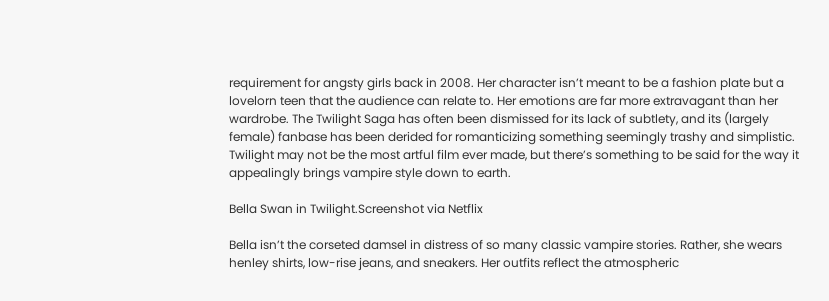requirement for angsty girls back in 2008. Her character isn’t meant to be a fashion plate but a lovelorn teen that the audience can relate to. Her emotions are far more extravagant than her wardrobe. The Twilight Saga has often been dismissed for its lack of subtlety, and its (largely female) fanbase has been derided for romanticizing something seemingly trashy and simplistic. Twilight may not be the most artful film ever made, but there’s something to be said for the way it appealingly brings vampire style down to earth.

Bella Swan in Twilight.Screenshot via Netflix

Bella isn’t the corseted damsel in distress of so many classic vampire stories. Rather, she wears henley shirts, low-rise jeans, and sneakers. Her outfits reflect the atmospheric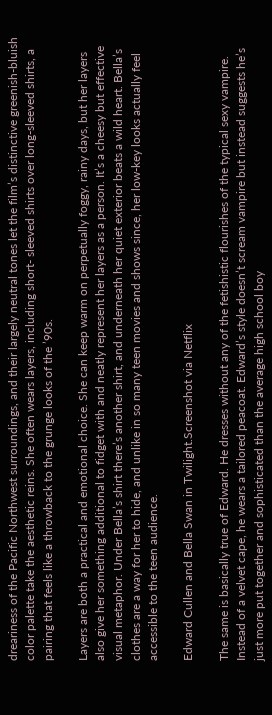dreariness of the Pacific Northwest surroundings, and their largely neutral tones let the film’s distinctive greenish-bluish color palette take the aesthetic reins. She often wears layers, including short- sleeved shirts over long-sleeved shirts, a pairing that feels like a throwback to the grunge looks of the ’90s.

Layers are both a practical and emotional choice. She can keep warm on perpetually foggy, rainy days, but her layers also give her something additional to fidget with and neatly represent her layers as a person. It’s a cheesy but effective visual metaphor. Under Bella’s shirt there’s another shirt, and underneath her quiet exterior beats a wild heart. Bella’s clothes are a way for her to hide, and unlike in so many teen movies and shows since, her low-key looks actually feel accessible to the teen audience.

Edward Cullen and Bella Swan in Twilight.Screenshot via Netflix

The same is basically true of Edward. He dresses without any of the fetishistic flourishes of the typical sexy vampire. Instead of a velvet cape, he wears a tailored peacoat. Edward’s style doesn’t scream vampire but instead suggests he’s just more put together and sophisticated than the average high school boy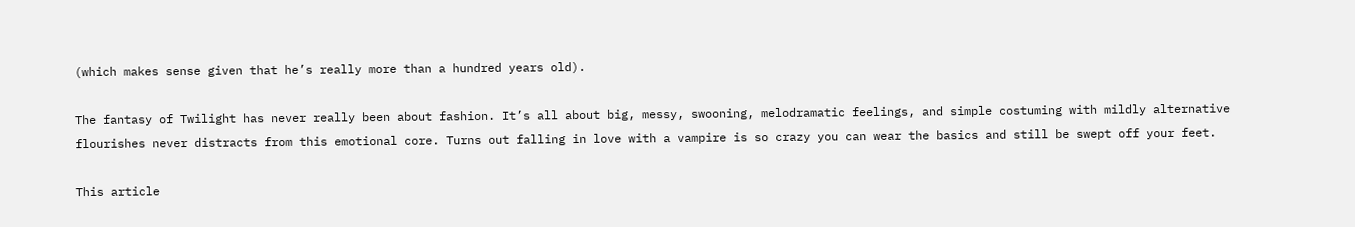(which makes sense given that he’s really more than a hundred years old).

The fantasy of Twilight has never really been about fashion. It’s all about big, messy, swooning, melodramatic feelings, and simple costuming with mildly alternative flourishes never distracts from this emotional core. Turns out falling in love with a vampire is so crazy you can wear the basics and still be swept off your feet.

This article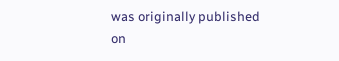was originally published on